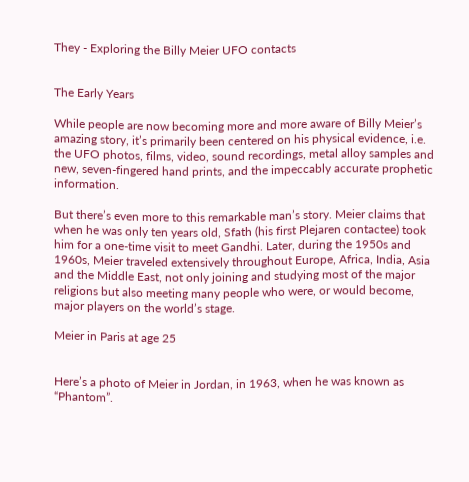They - Exploring the Billy Meier UFO contacts


The Early Years

While people are now becoming more and more aware of Billy Meier’s amazing story, it’s primarily been centered on his physical evidence, i.e. the UFO photos, films, video, sound recordings, metal alloy samples and new, seven-fingered hand prints, and the impeccably accurate prophetic information.

But there’s even more to this remarkable man’s story. Meier claims that when he was only ten years old, Sfath (his first Plejaren contactee) took him for a one-time visit to meet Gandhi. Later, during the 1950s and 1960s, Meier traveled extensively throughout Europe, Africa, India, Asia and the Middle East, not only joining and studying most of the major religions but also meeting many people who were, or would become, major players on the world’s stage.

Meier in Paris at age 25


Here’s a photo of Meier in Jordan, in 1963, when he was known as “Phantom”.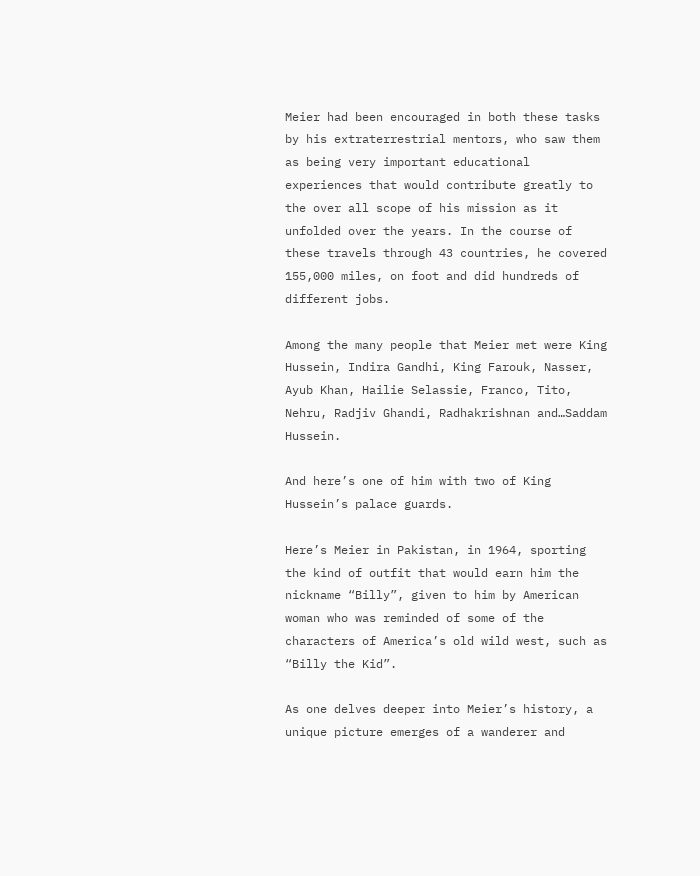Meier had been encouraged in both these tasks by his extraterrestrial mentors, who saw them as being very important educational experiences that would contribute greatly to the over all scope of his mission as it unfolded over the years. In the course of these travels through 43 countries, he covered 155,000 miles, on foot and did hundreds of different jobs.

Among the many people that Meier met were King Hussein, Indira Gandhi, King Farouk, Nasser, Ayub Khan, Hailie Selassie, Franco, Tito, Nehru, Radjiv Ghandi, Radhakrishnan and…Saddam Hussein.

And here’s one of him with two of King Hussein’s palace guards.

Here’s Meier in Pakistan, in 1964, sporting the kind of outfit that would earn him the nickname “Billy”, given to him by American woman who was reminded of some of the characters of America’s old wild west, such as “Billy the Kid”.

As one delves deeper into Meier’s history, a unique picture emerges of a wanderer and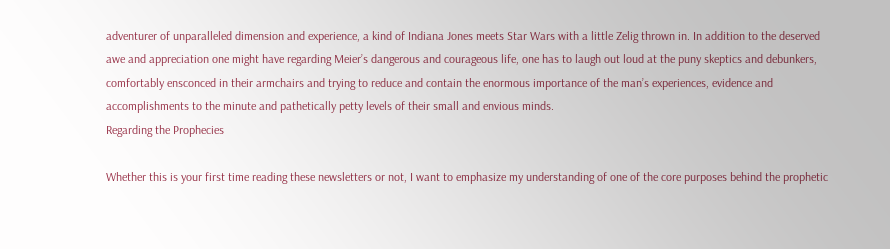adventurer of unparalleled dimension and experience, a kind of Indiana Jones meets Star Wars with a little Zelig thrown in. In addition to the deserved awe and appreciation one might have regarding Meier’s dangerous and courageous life, one has to laugh out loud at the puny skeptics and debunkers, comfortably ensconced in their armchairs and trying to reduce and contain the enormous importance of the man’s experiences, evidence and accomplishments to the minute and pathetically petty levels of their small and envious minds.
Regarding the Prophecies

Whether this is your first time reading these newsletters or not, I want to emphasize my understanding of one of the core purposes behind the prophetic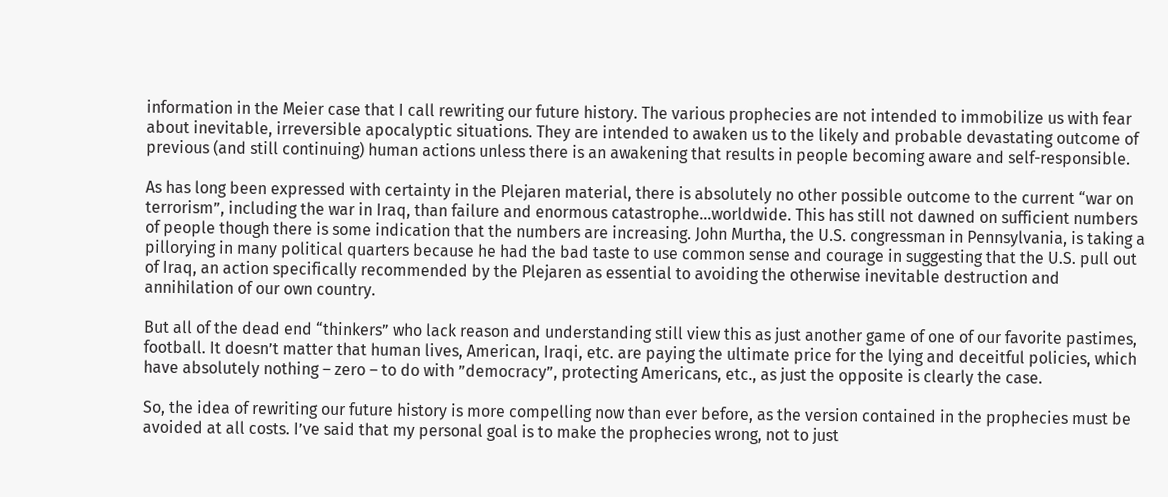information in the Meier case that I call rewriting our future history. The various prophecies are not intended to immobilize us with fear about inevitable, irreversible apocalyptic situations. They are intended to awaken us to the likely and probable devastating outcome of previous (and still continuing) human actions unless there is an awakening that results in people becoming aware and self-responsible.

As has long been expressed with certainty in the Plejaren material, there is absolutely no other possible outcome to the current “war on terrorism”, including the war in Iraq, than failure and enormous catastrophe…worldwide. This has still not dawned on sufficient numbers of people though there is some indication that the numbers are increasing. John Murtha, the U.S. congressman in Pennsylvania, is taking a pillorying in many political quarters because he had the bad taste to use common sense and courage in suggesting that the U.S. pull out of Iraq, an action specifically recommended by the Plejaren as essential to avoiding the otherwise inevitable destruction and annihilation of our own country.

But all of the dead end “thinkers” who lack reason and understanding still view this as just another game of one of our favorite pastimes, football. It doesn’t matter that human lives, American, Iraqi, etc. are paying the ultimate price for the lying and deceitful policies, which have absolutely nothing – zero – to do with ”democracy”, protecting Americans, etc., as just the opposite is clearly the case.

So, the idea of rewriting our future history is more compelling now than ever before, as the version contained in the prophecies must be avoided at all costs. I’ve said that my personal goal is to make the prophecies wrong, not to just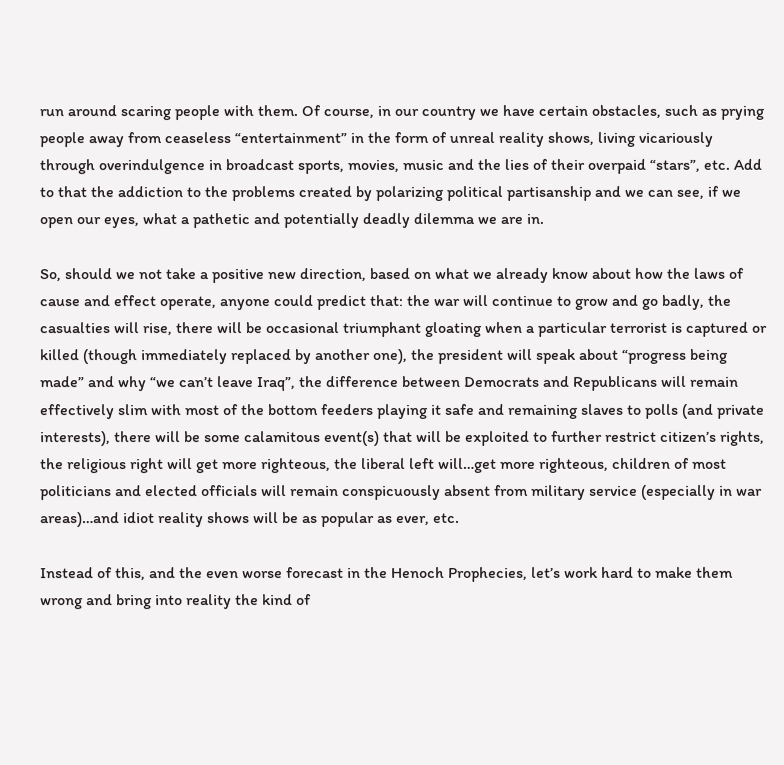run around scaring people with them. Of course, in our country we have certain obstacles, such as prying people away from ceaseless “entertainment” in the form of unreal reality shows, living vicariously through overindulgence in broadcast sports, movies, music and the lies of their overpaid “stars”, etc. Add to that the addiction to the problems created by polarizing political partisanship and we can see, if we open our eyes, what a pathetic and potentially deadly dilemma we are in.

So, should we not take a positive new direction, based on what we already know about how the laws of cause and effect operate, anyone could predict that: the war will continue to grow and go badly, the casualties will rise, there will be occasional triumphant gloating when a particular terrorist is captured or killed (though immediately replaced by another one), the president will speak about “progress being made” and why “we can’t leave Iraq”, the difference between Democrats and Republicans will remain effectively slim with most of the bottom feeders playing it safe and remaining slaves to polls (and private interests), there will be some calamitous event(s) that will be exploited to further restrict citizen’s rights, the religious right will get more righteous, the liberal left will…get more righteous, children of most politicians and elected officials will remain conspicuously absent from military service (especially in war areas)…and idiot reality shows will be as popular as ever, etc.

Instead of this, and the even worse forecast in the Henoch Prophecies, let’s work hard to make them wrong and bring into reality the kind of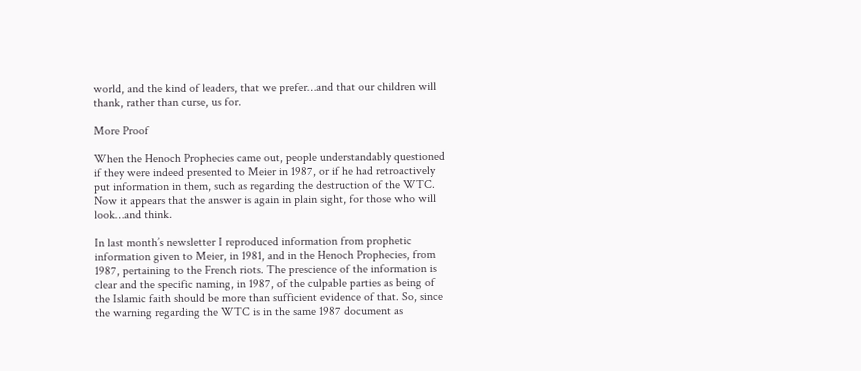world, and the kind of leaders, that we prefer…and that our children will thank, rather than curse, us for.

More Proof

When the Henoch Prophecies came out, people understandably questioned if they were indeed presented to Meier in 1987, or if he had retroactively put information in them, such as regarding the destruction of the WTC. Now it appears that the answer is again in plain sight, for those who will look…and think.

In last month’s newsletter I reproduced information from prophetic information given to Meier, in 1981, and in the Henoch Prophecies, from 1987, pertaining to the French riots. The prescience of the information is clear and the specific naming, in 1987, of the culpable parties as being of the Islamic faith should be more than sufficient evidence of that. So, since the warning regarding the WTC is in the same 1987 document as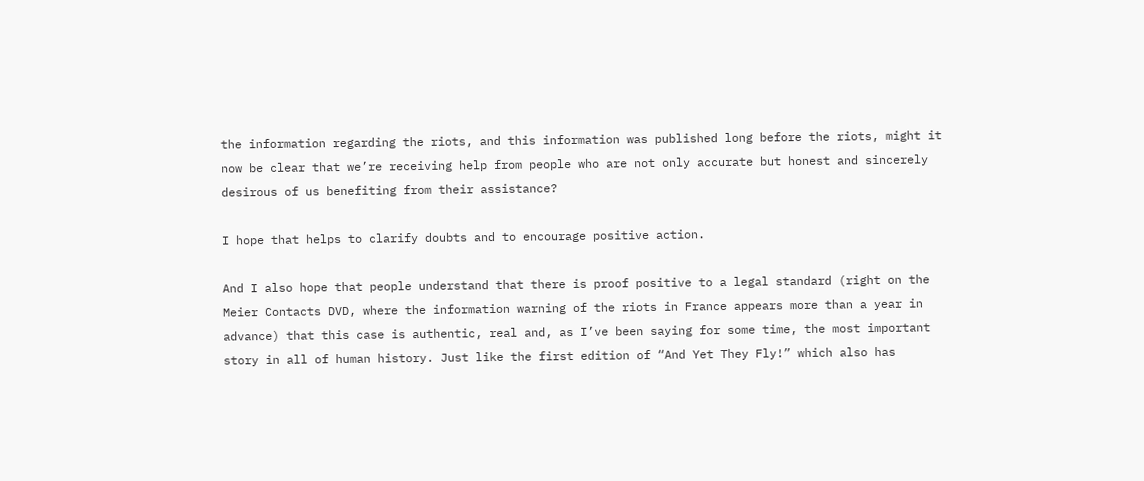the information regarding the riots, and this information was published long before the riots, might it now be clear that we’re receiving help from people who are not only accurate but honest and sincerely desirous of us benefiting from their assistance?

I hope that helps to clarify doubts and to encourage positive action.

And I also hope that people understand that there is proof positive to a legal standard (right on the Meier Contacts DVD, where the information warning of the riots in France appears more than a year in advance) that this case is authentic, real and, as I’ve been saying for some time, the most important story in all of human history. Just like the first edition of “And Yet They Fly!” which also has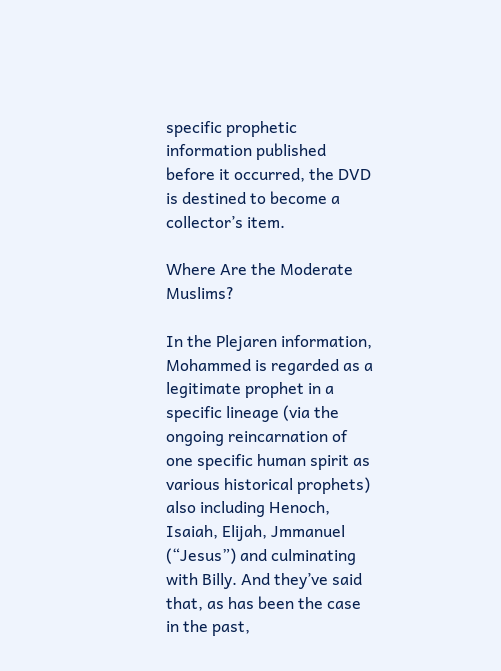specific prophetic information published before it occurred, the DVD is destined to become a collector’s item.

Where Are the Moderate Muslims?

In the Plejaren information, Mohammed is regarded as a legitimate prophet in a specific lineage (via the ongoing reincarnation of one specific human spirit as various historical prophets) also including Henoch, Isaiah, Elijah, Jmmanuel (“Jesus”) and culminating with Billy. And they’ve said that, as has been the case in the past,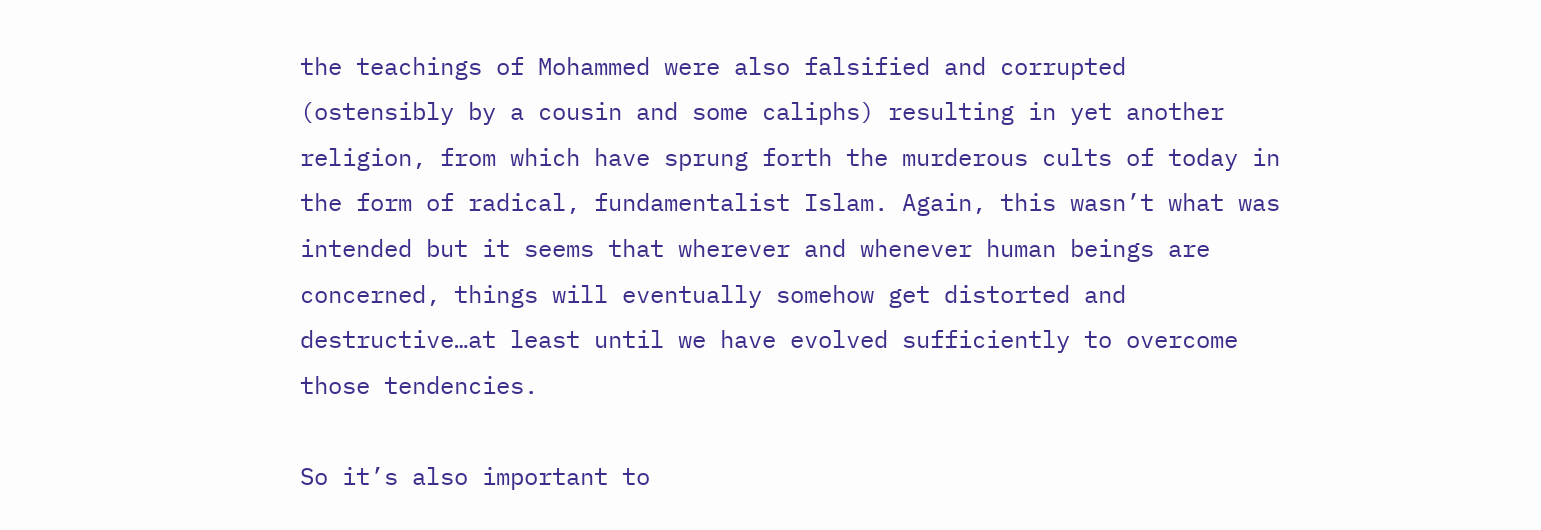the teachings of Mohammed were also falsified and corrupted (ostensibly by a cousin and some caliphs) resulting in yet another religion, from which have sprung forth the murderous cults of today in the form of radical, fundamentalist Islam. Again, this wasn’t what was intended but it seems that wherever and whenever human beings are concerned, things will eventually somehow get distorted and destructive…at least until we have evolved sufficiently to overcome those tendencies.

So it’s also important to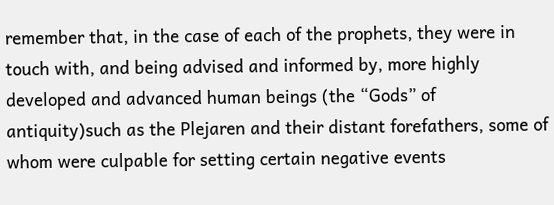remember that, in the case of each of the prophets, they were in touch with, and being advised and informed by, more highly developed and advanced human beings (the “Gods” of antiquity)such as the Plejaren and their distant forefathers, some of whom were culpable for setting certain negative events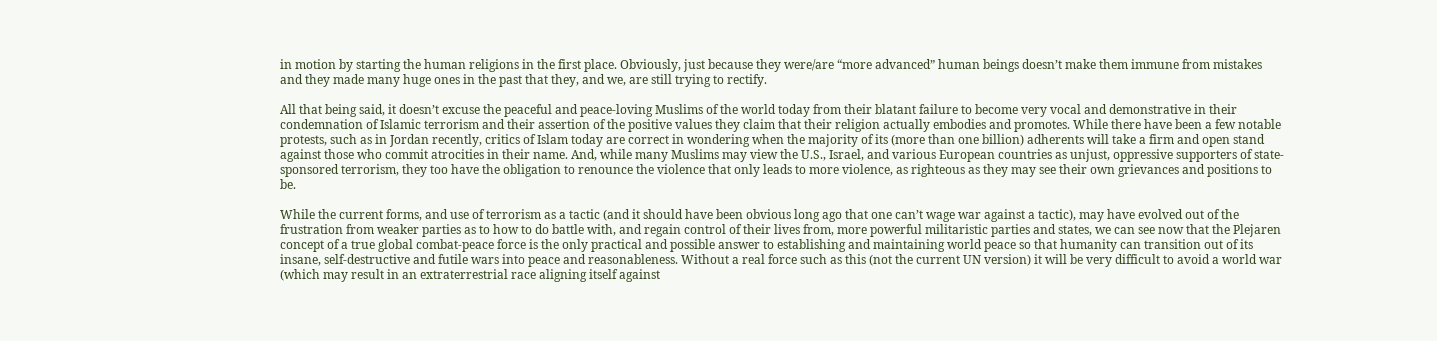in motion by starting the human religions in the first place. Obviously, just because they were/are “more advanced” human beings doesn’t make them immune from mistakes and they made many huge ones in the past that they, and we, are still trying to rectify.

All that being said, it doesn’t excuse the peaceful and peace-loving Muslims of the world today from their blatant failure to become very vocal and demonstrative in their condemnation of Islamic terrorism and their assertion of the positive values they claim that their religion actually embodies and promotes. While there have been a few notable protests, such as in Jordan recently, critics of Islam today are correct in wondering when the majority of its (more than one billion) adherents will take a firm and open stand against those who commit atrocities in their name. And, while many Muslims may view the U.S., Israel, and various European countries as unjust, oppressive supporters of state-sponsored terrorism, they too have the obligation to renounce the violence that only leads to more violence, as righteous as they may see their own grievances and positions to be.

While the current forms, and use of terrorism as a tactic (and it should have been obvious long ago that one can’t wage war against a tactic), may have evolved out of the frustration from weaker parties as to how to do battle with, and regain control of their lives from, more powerful militaristic parties and states, we can see now that the Plejaren concept of a true global combat-peace force is the only practical and possible answer to establishing and maintaining world peace so that humanity can transition out of its insane, self-destructive and futile wars into peace and reasonableness. Without a real force such as this (not the current UN version) it will be very difficult to avoid a world war (which may result in an extraterrestrial race aligning itself against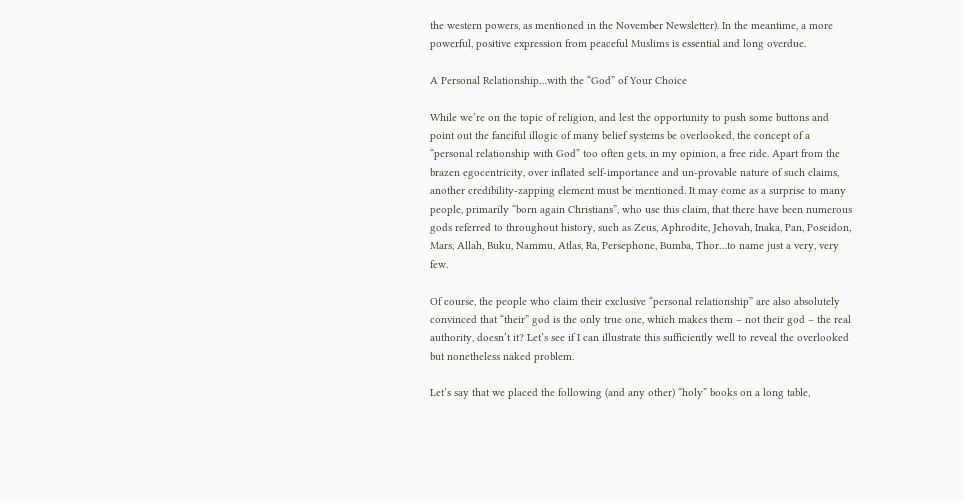the western powers, as mentioned in the November Newsletter). In the meantime, a more powerful, positive expression from peaceful Muslims is essential and long overdue.

A Personal Relationship…with the “God” of Your Choice

While we’re on the topic of religion, and lest the opportunity to push some buttons and point out the fanciful illogic of many belief systems be overlooked, the concept of a “personal relationship with God” too often gets, in my opinion, a free ride. Apart from the brazen egocentricity, over inflated self-importance and un-provable nature of such claims, another credibility-zapping element must be mentioned. It may come as a surprise to many people, primarily “born again Christians”, who use this claim, that there have been numerous gods referred to throughout history, such as Zeus, Aphrodite, Jehovah, Inaka, Pan, Poseidon, Mars, Allah, Buku, Nammu, Atlas, Ra, Persephone, Bumba, Thor…to name just a very, very few.

Of course, the people who claim their exclusive “personal relationship” are also absolutely convinced that “their” god is the only true one, which makes them – not their god – the real authority, doesn’t it? Let’s see if I can illustrate this sufficiently well to reveal the overlooked but nonetheless naked problem.

Let’s say that we placed the following (and any other) “holy” books on a long table,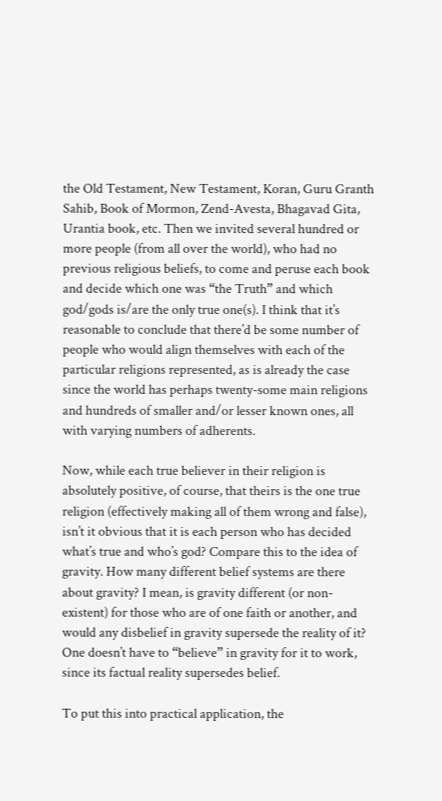the Old Testament, New Testament, Koran, Guru Granth Sahib, Book of Mormon, Zend-Avesta, Bhagavad Gita, Urantia book, etc. Then we invited several hundred or more people (from all over the world), who had no previous religious beliefs, to come and peruse each book and decide which one was “the Truth” and which god/gods is/are the only true one(s). I think that it’s reasonable to conclude that there’d be some number of people who would align themselves with each of the particular religions represented, as is already the case since the world has perhaps twenty-some main religions and hundreds of smaller and/or lesser known ones, all with varying numbers of adherents.

Now, while each true believer in their religion is absolutely positive, of course, that theirs is the one true religion (effectively making all of them wrong and false), isn’t it obvious that it is each person who has decided what’s true and who’s god? Compare this to the idea of gravity. How many different belief systems are there about gravity? I mean, is gravity different (or non-existent) for those who are of one faith or another, and would any disbelief in gravity supersede the reality of it? One doesn’t have to “believe” in gravity for it to work, since its factual reality supersedes belief.

To put this into practical application, the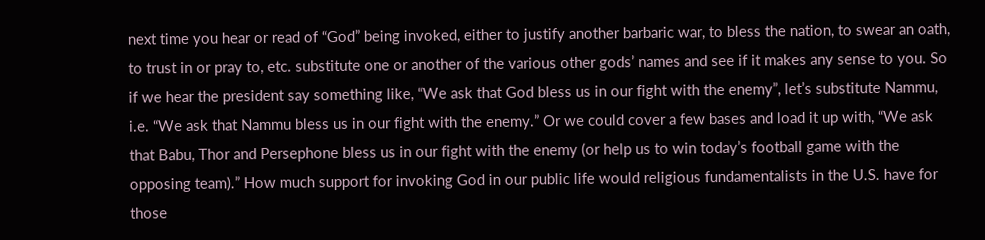next time you hear or read of “God” being invoked, either to justify another barbaric war, to bless the nation, to swear an oath, to trust in or pray to, etc. substitute one or another of the various other gods’ names and see if it makes any sense to you. So if we hear the president say something like, “We ask that God bless us in our fight with the enemy”, let’s substitute Nammu, i.e. “We ask that Nammu bless us in our fight with the enemy.” Or we could cover a few bases and load it up with, “We ask that Babu, Thor and Persephone bless us in our fight with the enemy (or help us to win today’s football game with the opposing team).” How much support for invoking God in our public life would religious fundamentalists in the U.S. have for those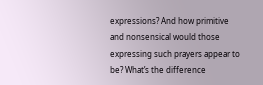expressions? And how primitive and nonsensical would those expressing such prayers appear to be? What’s the difference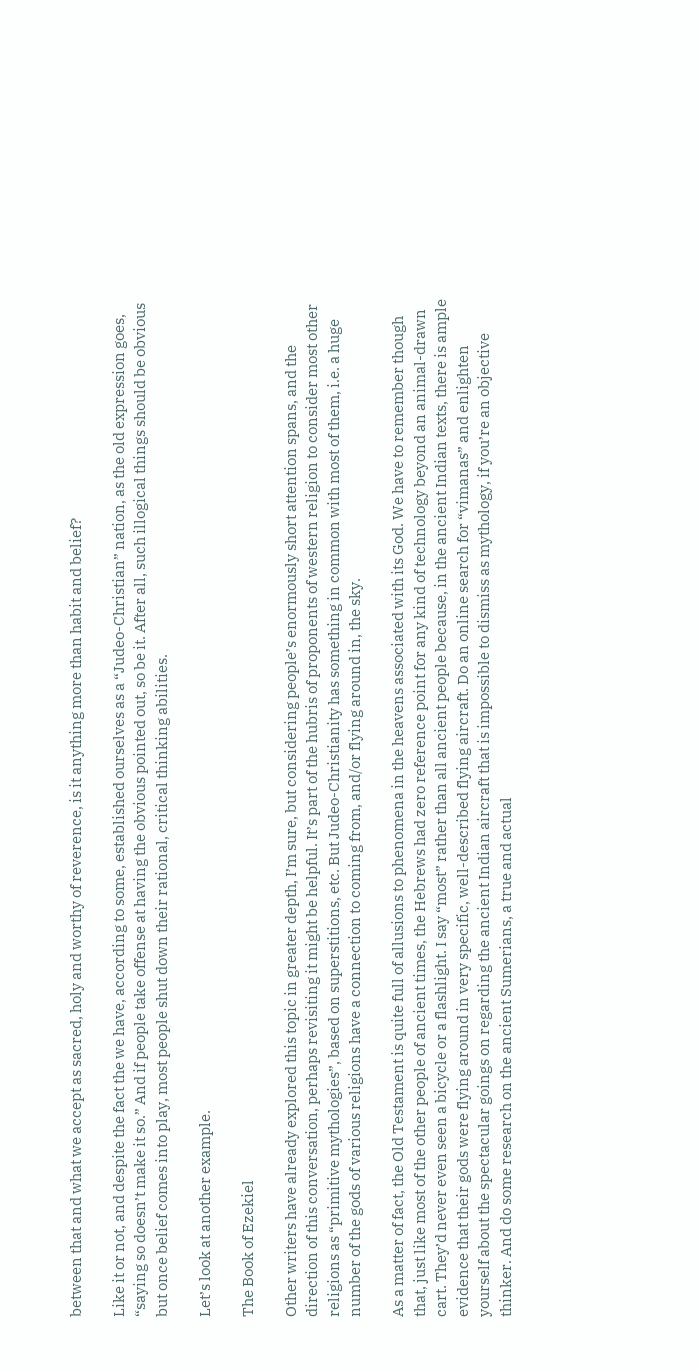between that and what we accept as sacred, holy and worthy of reverence, is it anything more than habit and belief?

Like it or not, and despite the fact the we have, according to some, established ourselves as a “Judeo-Christian” nation, as the old expression goes, “saying so doesn’t make it so.” And if people take offense at having the obvious pointed out, so be it. After all, such illogical things should be obvious but once belief comes into play, most people shut down their rational, critical thinking abilities.

Let’s look at another example.

The Book of Ezekiel

Other writers have already explored this topic in greater depth, I’m sure, but considering people’s enormously short attention spans, and the direction of this conversation, perhaps revisiting it might be helpful. It’s part of the hubris of proponents of western religion to consider most other religions as “primitive mythologies”, based on superstitions, etc. But Judeo-Christianity has something in common with most of them, i.e. a huge number of the gods of various religions have a connection to coming from, and/or flying around in, the sky.

As a matter of fact, the Old Testament is quite full of allusions to phenomena in the heavens associated with its God. We have to remember though that, just like most of the other people of ancient times, the Hebrews had zero reference point for any kind of technology beyond an animal-drawn cart. They’d never even seen a bicycle or a flashlight. I say “most” rather than all ancient people because, in the ancient Indian texts, there is ample evidence that their gods were flying around in very specific, well-described flying aircraft. Do an online search for “vimanas” and enlighten yourself about the spectacular goings on regarding the ancient Indian aircraft that is impossible to dismiss as mythology, if you’re an objective thinker. And do some research on the ancient Sumerians, a true and actual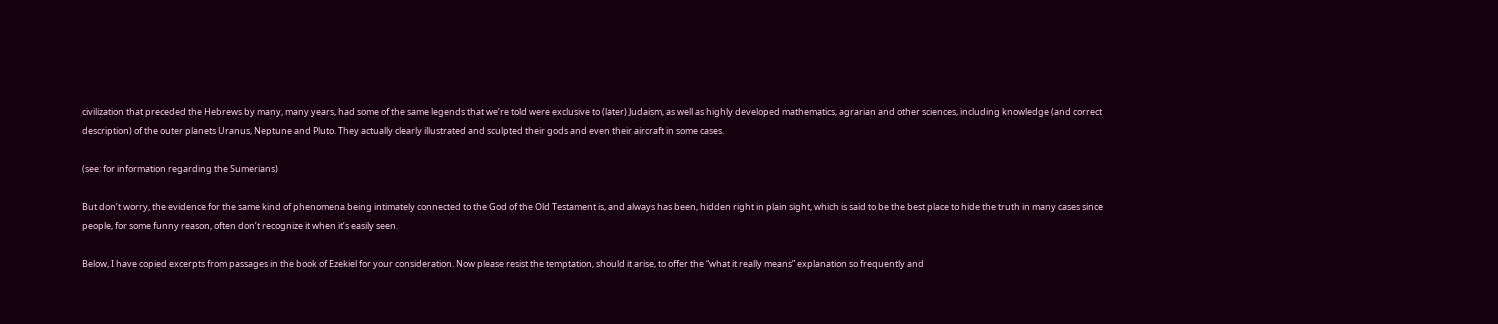civilization that preceded the Hebrews by many, many years, had some of the same legends that we’re told were exclusive to (later) Judaism, as well as highly developed mathematics, agrarian and other sciences, including knowledge (and correct description) of the outer planets Uranus, Neptune and Pluto. They actually clearly illustrated and sculpted their gods and even their aircraft in some cases.

(see: for information regarding the Sumerians)

But don’t worry, the evidence for the same kind of phenomena being intimately connected to the God of the Old Testament is, and always has been, hidden right in plain sight, which is said to be the best place to hide the truth in many cases since people, for some funny reason, often don’t recognize it when it’s easily seen.

Below, I have copied excerpts from passages in the book of Ezekiel for your consideration. Now please resist the temptation, should it arise, to offer the “what it really means” explanation so frequently and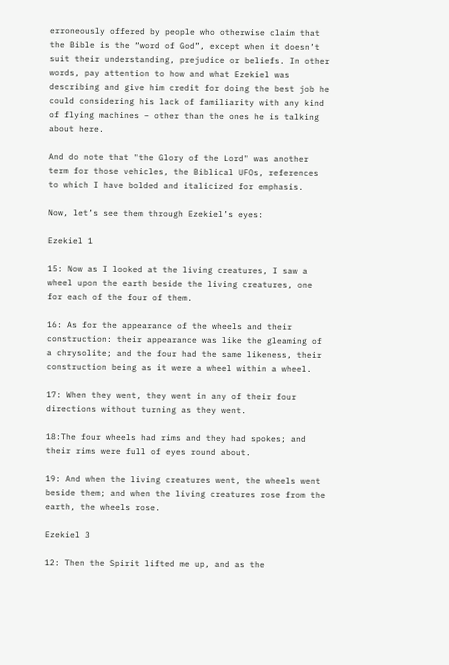erroneously offered by people who otherwise claim that the Bible is the “word of God”, except when it doesn’t suit their understanding, prejudice or beliefs. In other words, pay attention to how and what Ezekiel was describing and give him credit for doing the best job he could considering his lack of familiarity with any kind of flying machines – other than the ones he is talking about here.

And do note that "the Glory of the Lord" was another term for those vehicles, the Biblical UFOs, references to which I have bolded and italicized for emphasis.

Now, let’s see them through Ezekiel’s eyes:

Ezekiel 1

15: Now as I looked at the living creatures, I saw a wheel upon the earth beside the living creatures, one for each of the four of them.

16: As for the appearance of the wheels and their construction: their appearance was like the gleaming of a chrysolite; and the four had the same likeness, their construction being as it were a wheel within a wheel.

17: When they went, they went in any of their four directions without turning as they went.

18:The four wheels had rims and they had spokes; and their rims were full of eyes round about.

19: And when the living creatures went, the wheels went beside them; and when the living creatures rose from the earth, the wheels rose.

Ezekiel 3

12: Then the Spirit lifted me up, and as the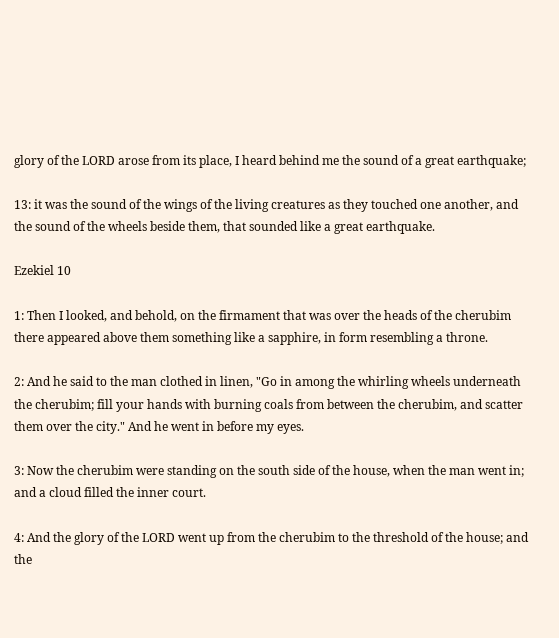glory of the LORD arose from its place, I heard behind me the sound of a great earthquake;

13: it was the sound of the wings of the living creatures as they touched one another, and the sound of the wheels beside them, that sounded like a great earthquake.

Ezekiel 10

1: Then I looked, and behold, on the firmament that was over the heads of the cherubim there appeared above them something like a sapphire, in form resembling a throne.

2: And he said to the man clothed in linen, "Go in among the whirling wheels underneath the cherubim; fill your hands with burning coals from between the cherubim, and scatter them over the city." And he went in before my eyes.

3: Now the cherubim were standing on the south side of the house, when the man went in; and a cloud filled the inner court.

4: And the glory of the LORD went up from the cherubim to the threshold of the house; and the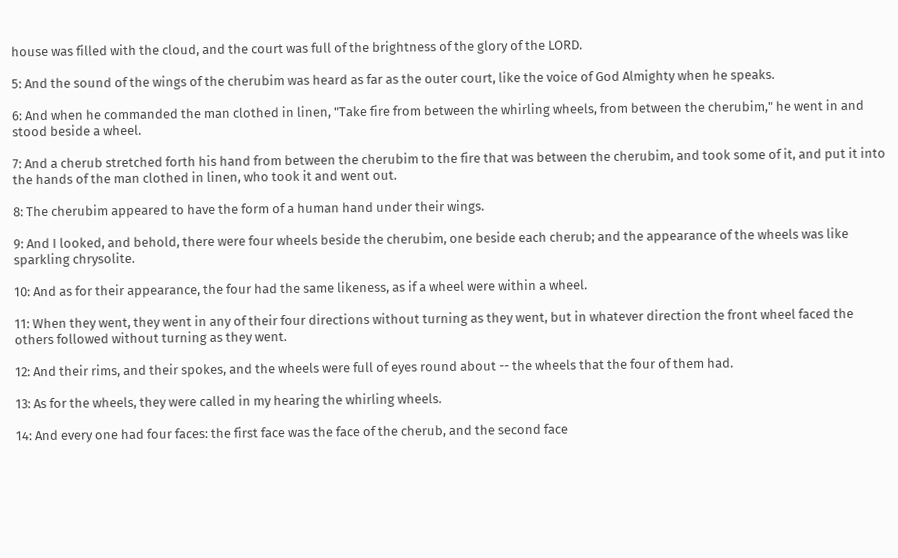house was filled with the cloud, and the court was full of the brightness of the glory of the LORD.

5: And the sound of the wings of the cherubim was heard as far as the outer court, like the voice of God Almighty when he speaks.

6: And when he commanded the man clothed in linen, "Take fire from between the whirling wheels, from between the cherubim," he went in and stood beside a wheel.

7: And a cherub stretched forth his hand from between the cherubim to the fire that was between the cherubim, and took some of it, and put it into the hands of the man clothed in linen, who took it and went out.

8: The cherubim appeared to have the form of a human hand under their wings.

9: And I looked, and behold, there were four wheels beside the cherubim, one beside each cherub; and the appearance of the wheels was like sparkling chrysolite.

10: And as for their appearance, the four had the same likeness, as if a wheel were within a wheel.

11: When they went, they went in any of their four directions without turning as they went, but in whatever direction the front wheel faced the others followed without turning as they went.

12: And their rims, and their spokes, and the wheels were full of eyes round about -- the wheels that the four of them had.

13: As for the wheels, they were called in my hearing the whirling wheels.

14: And every one had four faces: the first face was the face of the cherub, and the second face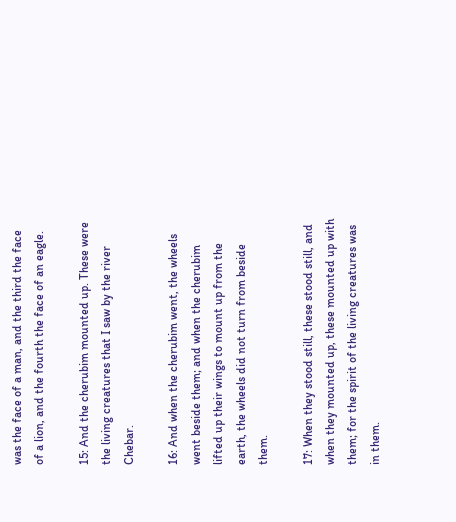was the face of a man, and the third the face of a lion, and the fourth the face of an eagle.

15: And the cherubim mounted up. These were the living creatures that I saw by the river Chebar.

16: And when the cherubim went, the wheels went beside them; and when the cherubim lifted up their wings to mount up from the earth, the wheels did not turn from beside them.

17: When they stood still, these stood still, and when they mounted up, these mounted up with them; for the spirit of the living creatures was in them.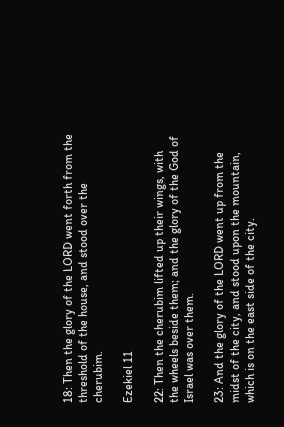18: Then the glory of the LORD went forth from the threshold of the house, and stood over the cherubim.

Ezekiel 11

22: Then the cherubim lifted up their wings, with the wheels beside them; and the glory of the God of Israel was over them.

23: And the glory of the LORD went up from the midst of the city, and stood upon the mountain, which is on the east side of the city.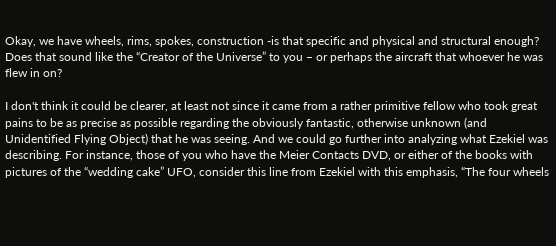Okay, we have wheels, rims, spokes, construction -is that specific and physical and structural enough? Does that sound like the “Creator of the Universe” to you – or perhaps the aircraft that whoever he was flew in on?

I don't think it could be clearer, at least not since it came from a rather primitive fellow who took great pains to be as precise as possible regarding the obviously fantastic, otherwise unknown (and Unidentified Flying Object) that he was seeing. And we could go further into analyzing what Ezekiel was describing. For instance, those of you who have the Meier Contacts DVD, or either of the books with pictures of the “wedding cake” UFO, consider this line from Ezekiel with this emphasis, “The four wheels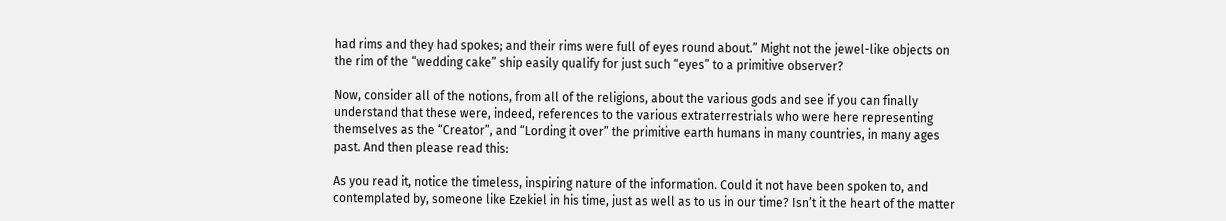had rims and they had spokes; and their rims were full of eyes round about.” Might not the jewel-like objects on the rim of the “wedding cake” ship easily qualify for just such “eyes” to a primitive observer?

Now, consider all of the notions, from all of the religions, about the various gods and see if you can finally understand that these were, indeed, references to the various extraterrestrials who were here representing themselves as the “Creator”, and “Lording it over” the primitive earth humans in many countries, in many ages past. And then please read this:

As you read it, notice the timeless, inspiring nature of the information. Could it not have been spoken to, and contemplated by, someone like Ezekiel in his time, just as well as to us in our time? Isn’t it the heart of the matter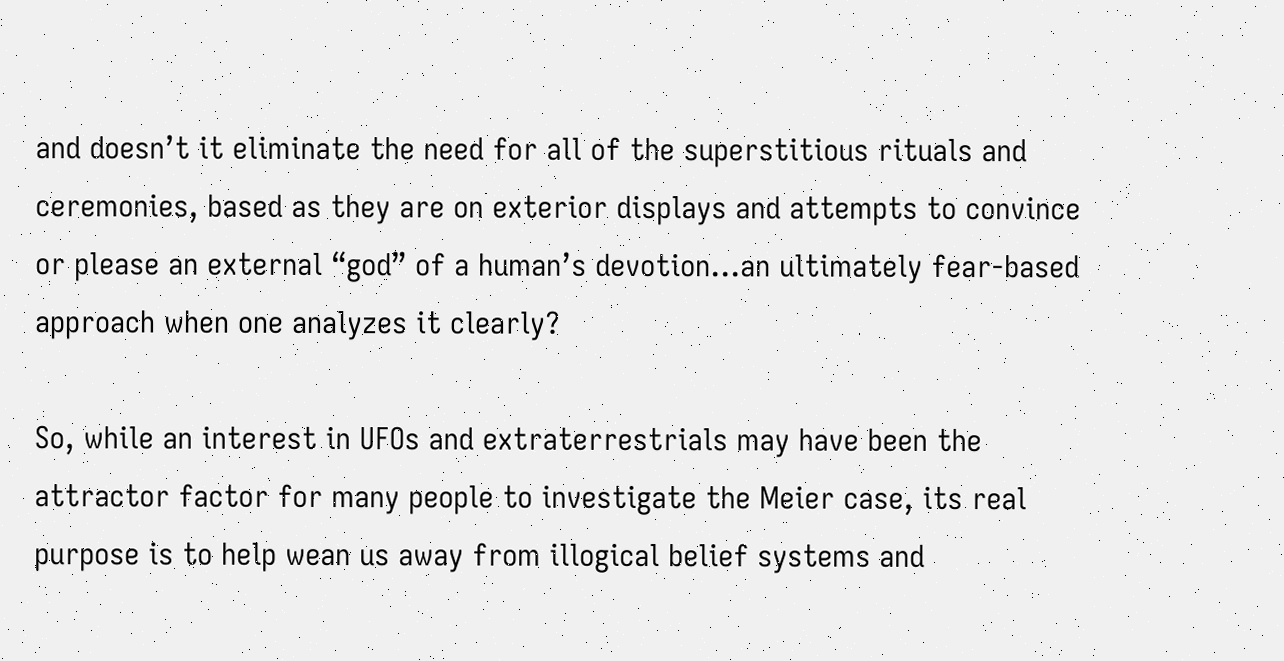and doesn’t it eliminate the need for all of the superstitious rituals and ceremonies, based as they are on exterior displays and attempts to convince or please an external “god” of a human’s devotion…an ultimately fear-based approach when one analyzes it clearly?

So, while an interest in UFOs and extraterrestrials may have been the attractor factor for many people to investigate the Meier case, its real purpose is to help wean us away from illogical belief systems and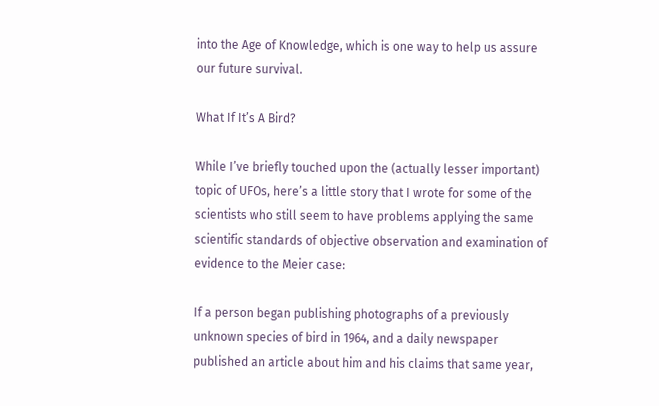into the Age of Knowledge, which is one way to help us assure our future survival.

What If It’s A Bird?

While I’ve briefly touched upon the (actually lesser important) topic of UFOs, here’s a little story that I wrote for some of the scientists who still seem to have problems applying the same scientific standards of objective observation and examination of evidence to the Meier case:

If a person began publishing photographs of a previously unknown species of bird in 1964, and a daily newspaper published an article about him and his claims that same year,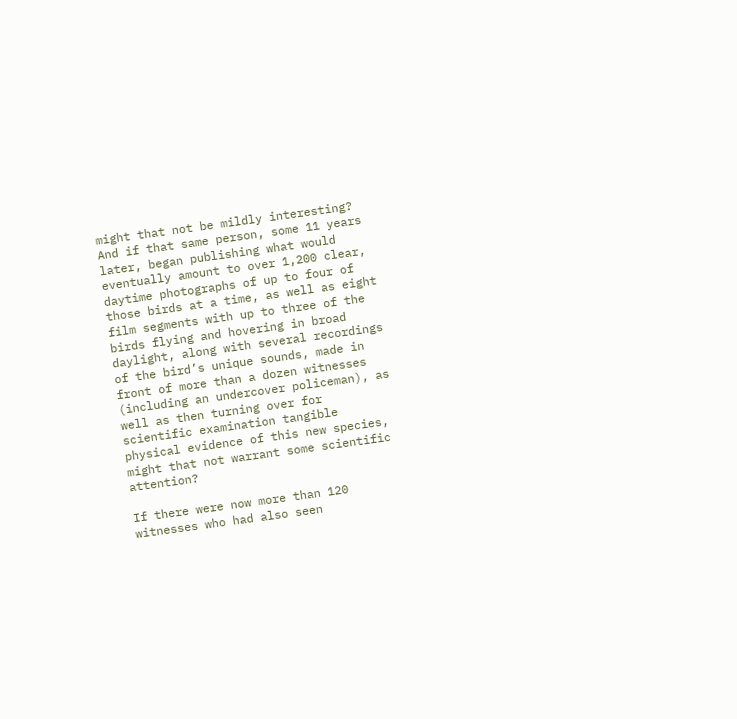might that not be mildly interesting? And if that same person, some 11 years later, began publishing what would eventually amount to over 1,200 clear, daytime photographs of up to four of those birds at a time, as well as eight film segments with up to three of the birds flying and hovering in broad daylight, along with several recordings of the bird’s unique sounds, made in front of more than a dozen witnesses (including an undercover policeman), as well as then turning over for scientific examination tangible physical evidence of this new species, might that not warrant some scientific attention?

If there were now more than 120 witnesses who had also seen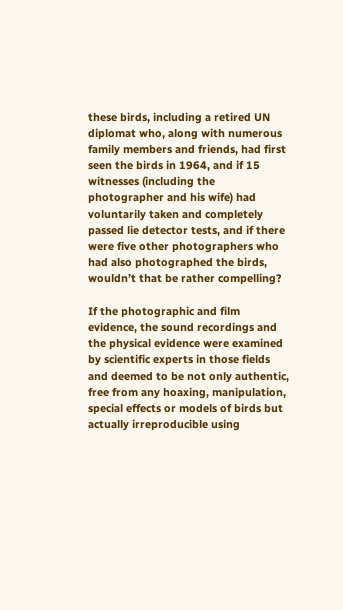these birds, including a retired UN diplomat who, along with numerous family members and friends, had first seen the birds in 1964, and if 15 witnesses (including the photographer and his wife) had voluntarily taken and completely passed lie detector tests, and if there were five other photographers who had also photographed the birds, wouldn’t that be rather compelling?

If the photographic and film evidence, the sound recordings and the physical evidence were examined by scientific experts in those fields and deemed to be not only authentic, free from any hoaxing, manipulation, special effects or models of birds but actually irreproducible using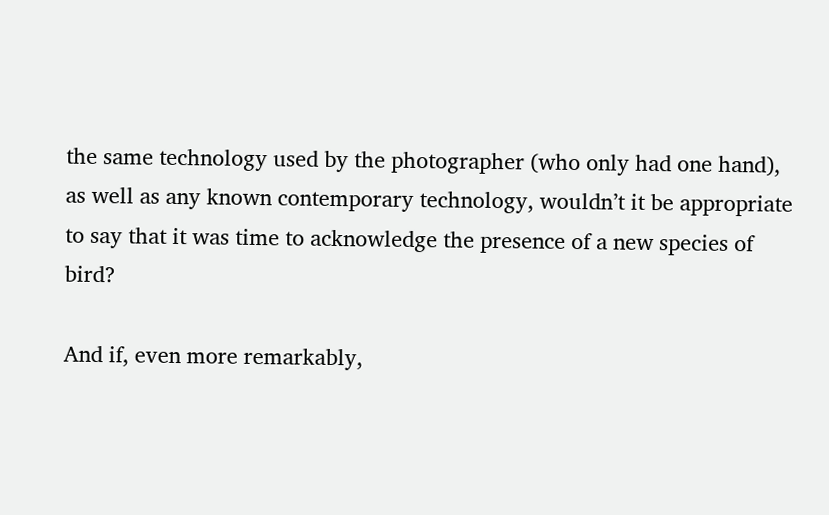the same technology used by the photographer (who only had one hand), as well as any known contemporary technology, wouldn’t it be appropriate to say that it was time to acknowledge the presence of a new species of bird?

And if, even more remarkably,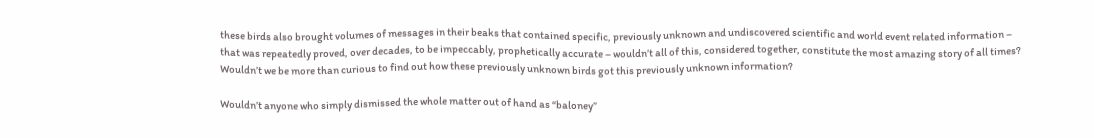these birds also brought volumes of messages in their beaks that contained specific, previously unknown and undiscovered scientific and world event related information – that was repeatedly proved, over decades, to be impeccably, prophetically accurate – wouldn’t all of this, considered together, constitute the most amazing story of all times? Wouldn’t we be more than curious to find out how these previously unknown birds got this previously unknown information?

Wouldn’t anyone who simply dismissed the whole matter out of hand as “baloney”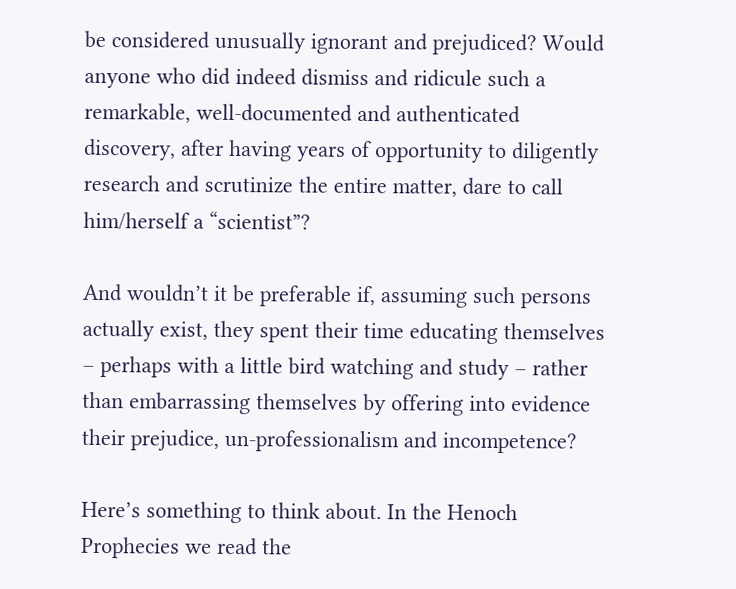be considered unusually ignorant and prejudiced? Would anyone who did indeed dismiss and ridicule such a remarkable, well-documented and authenticated discovery, after having years of opportunity to diligently research and scrutinize the entire matter, dare to call him/herself a “scientist”?

And wouldn’t it be preferable if, assuming such persons actually exist, they spent their time educating themselves – perhaps with a little bird watching and study – rather than embarrassing themselves by offering into evidence their prejudice, un-professionalism and incompetence?

Here’s something to think about. In the Henoch Prophecies we read the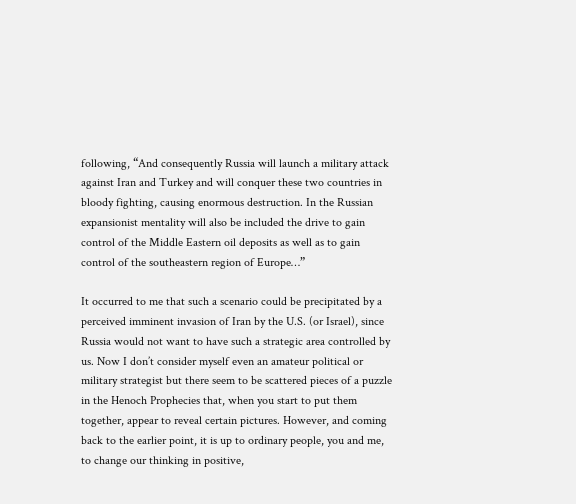following, “And consequently Russia will launch a military attack against Iran and Turkey and will conquer these two countries in bloody fighting, causing enormous destruction. In the Russian expansionist mentality will also be included the drive to gain control of the Middle Eastern oil deposits as well as to gain control of the southeastern region of Europe…”

It occurred to me that such a scenario could be precipitated by a perceived imminent invasion of Iran by the U.S. (or Israel), since Russia would not want to have such a strategic area controlled by us. Now I don’t consider myself even an amateur political or military strategist but there seem to be scattered pieces of a puzzle in the Henoch Prophecies that, when you start to put them together, appear to reveal certain pictures. However, and coming back to the earlier point, it is up to ordinary people, you and me, to change our thinking in positive,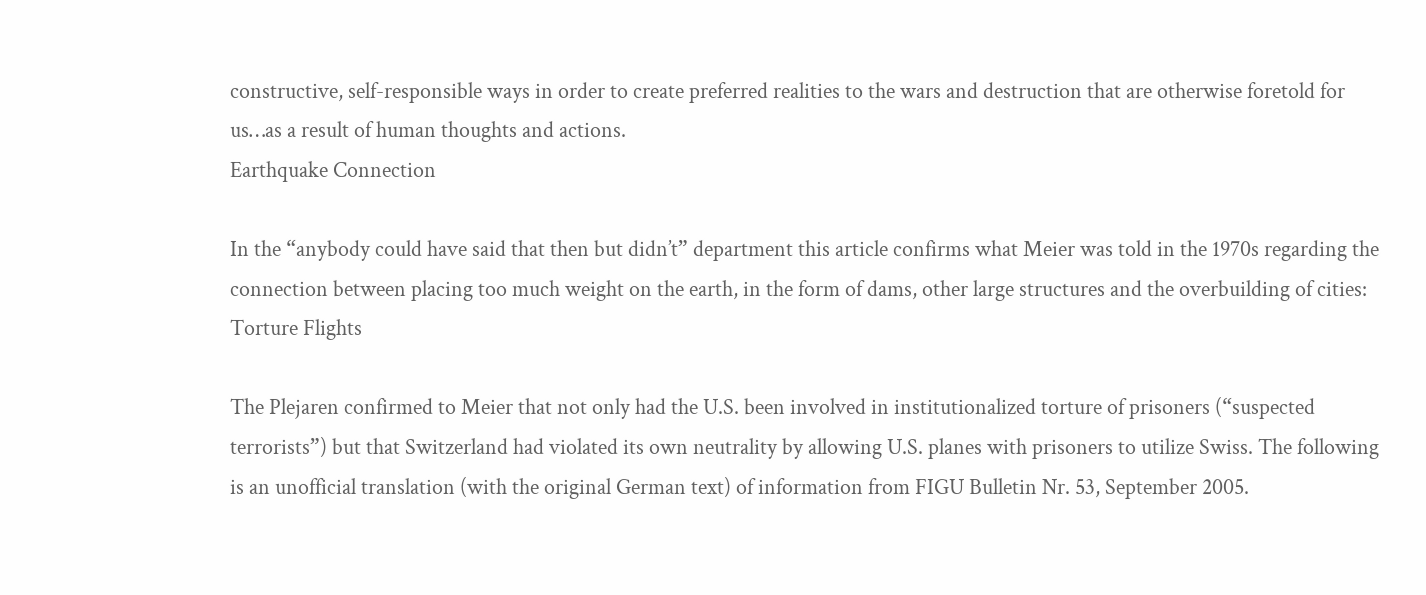constructive, self-responsible ways in order to create preferred realities to the wars and destruction that are otherwise foretold for us…as a result of human thoughts and actions.
Earthquake Connection

In the “anybody could have said that then but didn’t” department this article confirms what Meier was told in the 1970s regarding the connection between placing too much weight on the earth, in the form of dams, other large structures and the overbuilding of cities:
Torture Flights

The Plejaren confirmed to Meier that not only had the U.S. been involved in institutionalized torture of prisoners (“suspected terrorists”) but that Switzerland had violated its own neutrality by allowing U.S. planes with prisoners to utilize Swiss. The following is an unofficial translation (with the original German text) of information from FIGU Bulletin Nr. 53, September 2005.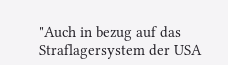"Auch in bezug auf das Straflagersystem der USA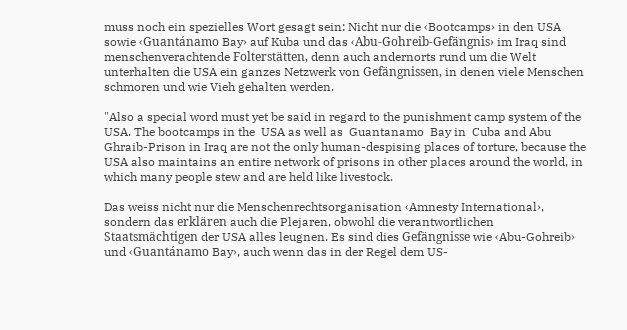muss noch ein spezielles Wort gesagt sein: Nicht nur die ‹Bootcamps› in den USA sowie ‹Guantánamo Bay› auf Kuba und das ‹Abu-Gohreib-Gefängnis› im Iraq sind menschenverachtende Folterstätten, denn auch andernorts rund um die Welt unterhalten die USA ein ganzes Netzwerk von Gefängnissen, in denen viele Menschen schmoren und wie Vieh gehalten werden.

"Also a special word must yet be said in regard to the punishment camp system of the USA. The bootcamps in the  USA as well as  Guantanamo  Bay in  Cuba and Abu Ghraib-Prison in Iraq are not the only human-despising places of torture, because the  USA also maintains an entire network of prisons in other places around the world, in which many people stew and are held like livestock.

Das weiss nicht nur die Menschenrechtsorganisation ‹Amnesty International›, sondern das erklären auch die Plejaren, obwohl die verantwortlichen Staatsmächtigen der USA alles leugnen. Es sind dies Gefängnisse wie ‹Abu-Gohreib› und ‹Guantánamo Bay›, auch wenn das in der Regel dem US-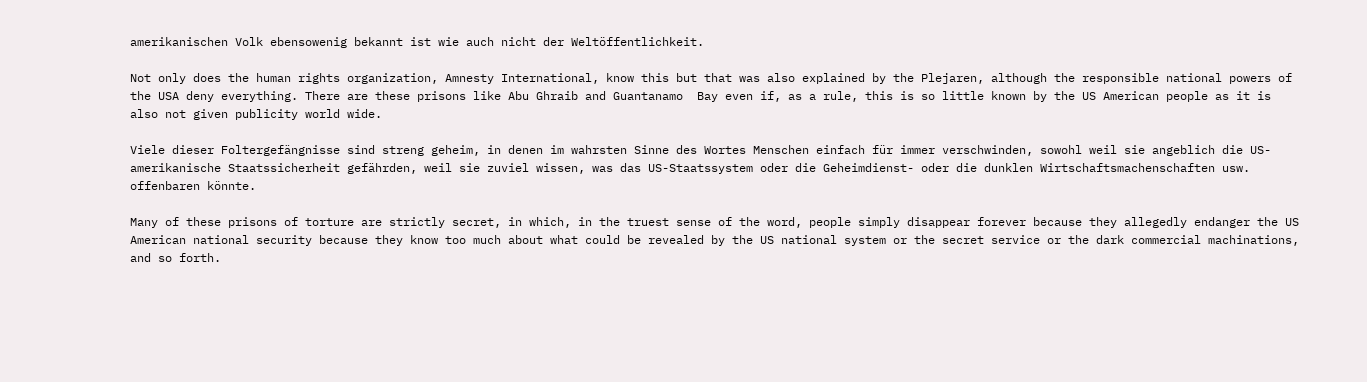amerikanischen Volk ebensowenig bekannt ist wie auch nicht der Weltöffentlichkeit.

Not only does the human rights organization, Amnesty International, know this but that was also explained by the Plejaren, although the responsible national powers of the USA deny everything. There are these prisons like Abu Ghraib and Guantanamo  Bay even if, as a rule, this is so little known by the US American people as it is also not given publicity world wide.

Viele dieser Foltergefängnisse sind streng geheim, in denen im wahrsten Sinne des Wortes Menschen einfach für immer verschwinden, sowohl weil sie angeblich die US-amerikanische Staatssicherheit gefährden, weil sie zuviel wissen, was das US-Staatssystem oder die Geheimdienst- oder die dunklen Wirtschaftsmachenschaften usw. offenbaren könnte.

Many of these prisons of torture are strictly secret, in which, in the truest sense of the word, people simply disappear forever because they allegedly endanger the US American national security because they know too much about what could be revealed by the US national system or the secret service or the dark commercial machinations, and so forth.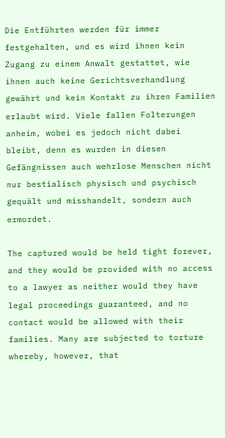Die Entführten werden für immer festgehalten, und es wird ihnen kein Zugang zu einem Anwalt gestattet, wie ihnen auch keine Gerichtsverhandlung gewährt und kein Kontakt zu ihren Familien erlaubt wird. Viele fallen Folterungen anheim, wobei es jedoch nicht dabei bleibt, denn es wurden in diesen Gefängnissen auch wehrlose Menschen nicht nur bestialisch physisch und psychisch gequält und misshandelt, sondern auch ermordet.

The captured would be held tight forever, and they would be provided with no access to a lawyer as neither would they have legal proceedings guaranteed, and no contact would be allowed with their families. Many are subjected to torture whereby, however, that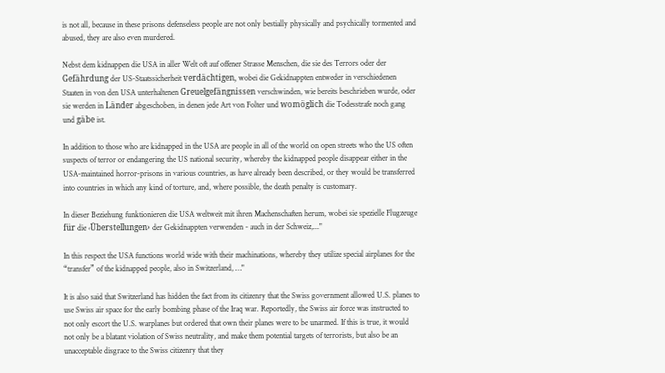is not all, because in these prisons defenseless people are not only bestially physically and psychically tormented and abused, they are also even murdered.

Nebst dem kidnappen die USA in aller Welt oft auf offener Strasse Menschen, die sie des Terrors oder der Gefährdung der US-Staatssicherheit verdächtigen, wobei die Gekidnappten entweder in verschiedenen Staaten in von den USA unterhaltenen Greuelgefängnissen verschwinden, wie bereits beschrieben wurde, oder sie werden in Länder abgeschoben, in denen jede Art von Folter und womöglich die Todesstrafe noch gang und gäbe ist.

In addition to those who are kidnapped in the USA are people in all of the world on open streets who the US often suspects of terror or endangering the US national security, whereby the kidnapped people disappear either in the USA-maintained horror-prisons in various countries, as have already been described, or they would be transferred into countries in which any kind of torture, and, where possible, the death penalty is customary.

In dieser Beziehung funktionieren die USA weltweit mit ihren Machenschaften herum, wobei sie spezielle Flugzeuge für die ‹Überstellungen› der Gekidnappten verwenden - auch in der Schweiz,..."

In this respect the USA functions world wide with their machinations, whereby they utilize special airplanes for the “transfer” of the kidnapped people, also in Switzerland, …"

It is also said that Switzerland has hidden the fact from its citizenry that the Swiss government allowed U.S. planes to use Swiss air space for the early bombing phase of the Iraq war. Reportedly, the Swiss air force was instructed to not only escort the U.S. warplanes but ordered that own their planes were to be unarmed. If this is true, it would not only be a blatant violation of Swiss neutrality, and make them potential targets of terrorists, but also be an unacceptable disgrace to the Swiss citizenry that they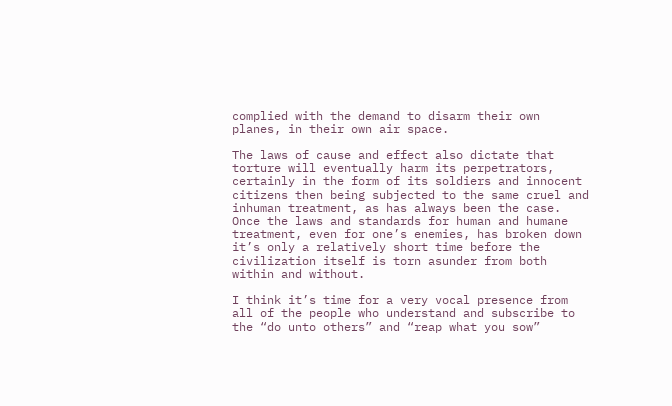complied with the demand to disarm their own planes, in their own air space.

The laws of cause and effect also dictate that torture will eventually harm its perpetrators, certainly in the form of its soldiers and innocent citizens then being subjected to the same cruel and inhuman treatment, as has always been the case. Once the laws and standards for human and humane treatment, even for one’s enemies, has broken down it’s only a relatively short time before the civilization itself is torn asunder from both within and without.

I think it’s time for a very vocal presence from all of the people who understand and subscribe to the “do unto others” and “reap what you sow”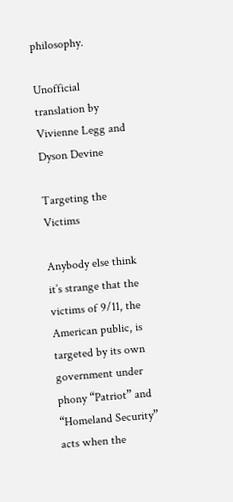philosophy.

Unofficial translation by Vivienne Legg and Dyson Devine

Targeting the Victims

Anybody else think it’s strange that the victims of 9/11, the American public, is targeted by its own government under phony “Patriot” and “Homeland Security” acts when the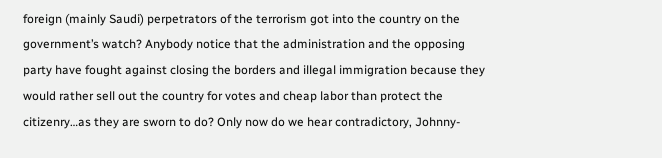foreign (mainly Saudi) perpetrators of the terrorism got into the country on the government’s watch? Anybody notice that the administration and the opposing party have fought against closing the borders and illegal immigration because they would rather sell out the country for votes and cheap labor than protect the citizenry…as they are sworn to do? Only now do we hear contradictory, Johnny-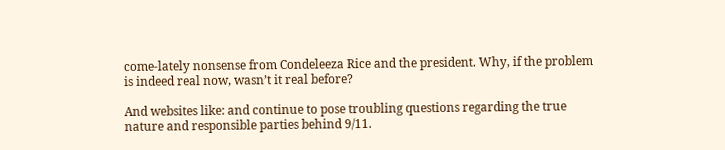come-lately nonsense from Condeleeza Rice and the president. Why, if the problem is indeed real now, wasn’t it real before?

And websites like: and continue to pose troubling questions regarding the true nature and responsible parties behind 9/11.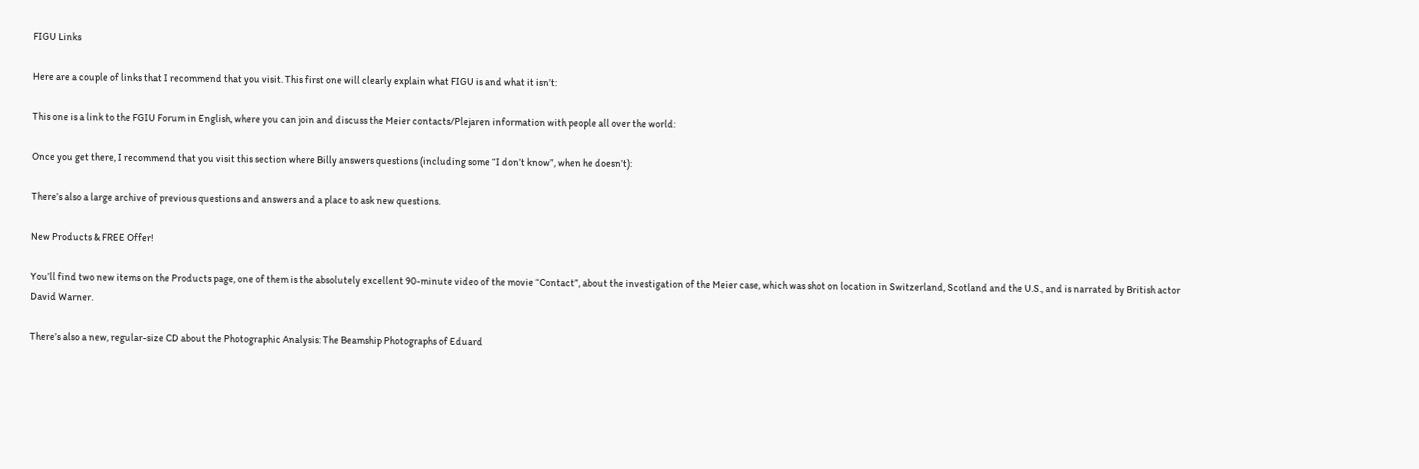FIGU Links

Here are a couple of links that I recommend that you visit. This first one will clearly explain what FIGU is and what it isn’t:

This one is a link to the FGIU Forum in English, where you can join and discuss the Meier contacts/Plejaren information with people all over the world:

Once you get there, I recommend that you visit this section where Billy answers questions (including some “I don’t know”, when he doesn’t):

There’s also a large archive of previous questions and answers and a place to ask new questions.

New Products & FREE Offer!

You’ll find two new items on the Products page, one of them is the absolutely excellent 90-minute video of the movie “Contact”, about the investigation of the Meier case, which was shot on location in Switzerland, Scotland and the U.S., and is narrated by British actor David Warner.

There’s also a new, regular-size CD about the Photographic Analysis: The Beamship Photographs of Eduard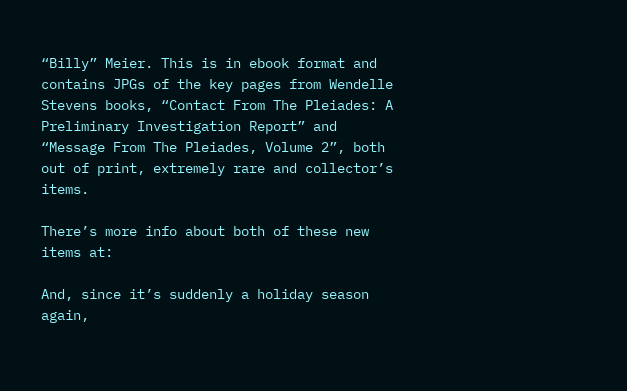“Billy” Meier. This is in ebook format and contains JPGs of the key pages from Wendelle Stevens books, “Contact From The Pleiades: A Preliminary Investigation Report” and “Message From The Pleiades, Volume 2”, both out of print, extremely rare and collector’s items.

There’s more info about both of these new items at:

And, since it’s suddenly a holiday season again,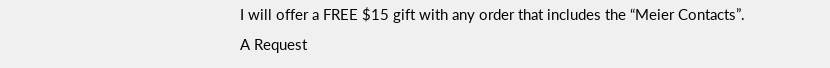I will offer a FREE $15 gift with any order that includes the “Meier Contacts”.
A Request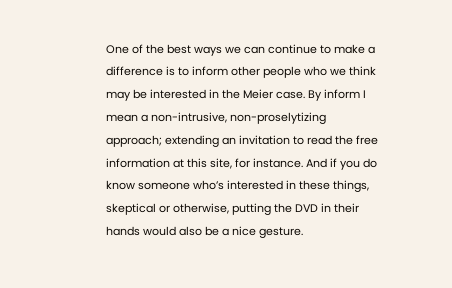One of the best ways we can continue to make a difference is to inform other people who we think may be interested in the Meier case. By inform I mean a non-intrusive, non-proselytizing approach; extending an invitation to read the free information at this site, for instance. And if you do know someone who’s interested in these things, skeptical or otherwise, putting the DVD in their hands would also be a nice gesture.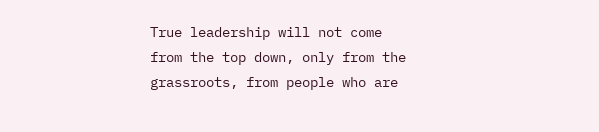True leadership will not come from the top down, only from the grassroots, from people who are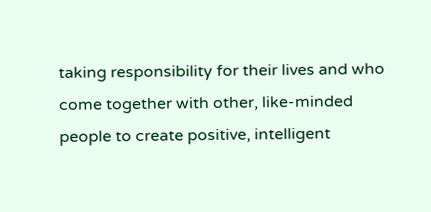taking responsibility for their lives and who come together with other, like-minded people to create positive, intelligent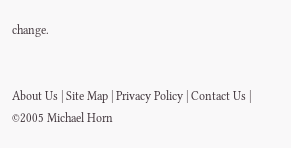change.


About Us | Site Map | Privacy Policy | Contact Us | ©2005 Michael Horn